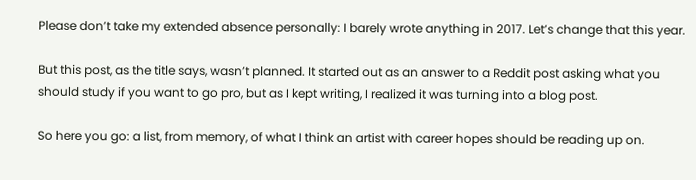Please don’t take my extended absence personally: I barely wrote anything in 2017. Let’s change that this year.

But this post, as the title says, wasn’t planned. It started out as an answer to a Reddit post asking what you should study if you want to go pro, but as I kept writing, I realized it was turning into a blog post.

So here you go: a list, from memory, of what I think an artist with career hopes should be reading up on.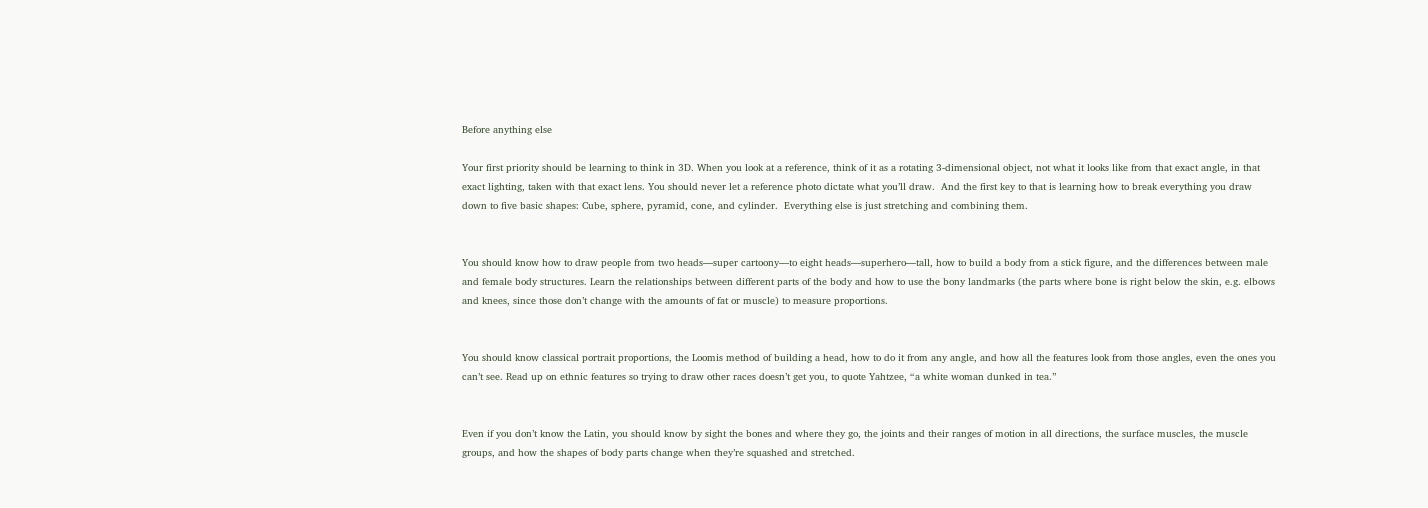Before anything else

Your first priority should be learning to think in 3D. When you look at a reference, think of it as a rotating 3-dimensional object, not what it looks like from that exact angle, in that exact lighting, taken with that exact lens. You should never let a reference photo dictate what you’ll draw.  And the first key to that is learning how to break everything you draw down to five basic shapes: Cube, sphere, pyramid, cone, and cylinder.  Everything else is just stretching and combining them.


You should know how to draw people from two heads—super cartoony—to eight heads—superhero—tall, how to build a body from a stick figure, and the differences between male and female body structures. Learn the relationships between different parts of the body and how to use the bony landmarks (the parts where bone is right below the skin, e.g. elbows and knees, since those don’t change with the amounts of fat or muscle) to measure proportions.


You should know classical portrait proportions, the Loomis method of building a head, how to do it from any angle, and how all the features look from those angles, even the ones you can’t see. Read up on ethnic features so trying to draw other races doesn’t get you, to quote Yahtzee, “a white woman dunked in tea.”


Even if you don’t know the Latin, you should know by sight the bones and where they go, the joints and their ranges of motion in all directions, the surface muscles, the muscle groups, and how the shapes of body parts change when they’re squashed and stretched.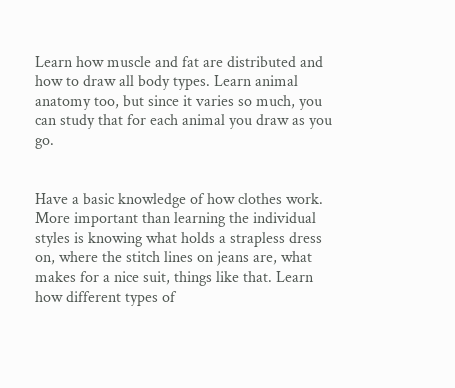Learn how muscle and fat are distributed and how to draw all body types. Learn animal anatomy too, but since it varies so much, you can study that for each animal you draw as you go.


Have a basic knowledge of how clothes work. More important than learning the individual styles is knowing what holds a strapless dress on, where the stitch lines on jeans are, what makes for a nice suit, things like that. Learn how different types of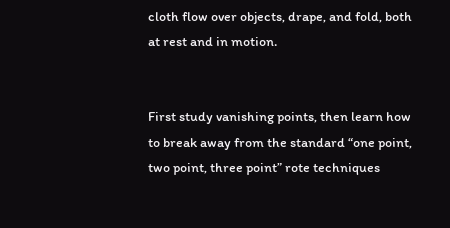cloth flow over objects, drape, and fold, both at rest and in motion.


First study vanishing points, then learn how to break away from the standard “one point, two point, three point” rote techniques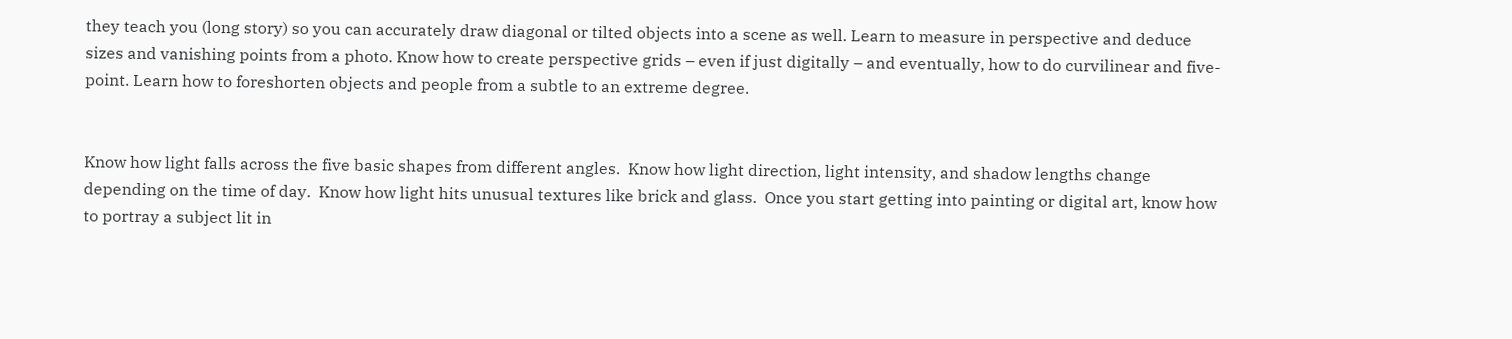they teach you (long story) so you can accurately draw diagonal or tilted objects into a scene as well. Learn to measure in perspective and deduce sizes and vanishing points from a photo. Know how to create perspective grids – even if just digitally – and eventually, how to do curvilinear and five-point. Learn how to foreshorten objects and people from a subtle to an extreme degree.


Know how light falls across the five basic shapes from different angles.  Know how light direction, light intensity, and shadow lengths change depending on the time of day.  Know how light hits unusual textures like brick and glass.  Once you start getting into painting or digital art, know how to portray a subject lit in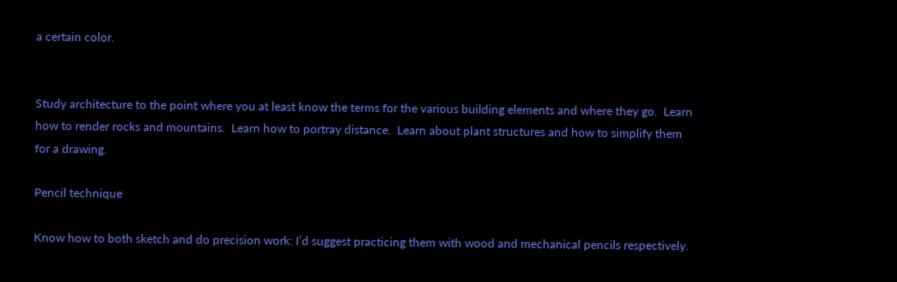a certain color.


Study architecture to the point where you at least know the terms for the various building elements and where they go.  Learn how to render rocks and mountains.  Learn how to portray distance.  Learn about plant structures and how to simplify them for a drawing.

Pencil technique

Know how to both sketch and do precision work: I’d suggest practicing them with wood and mechanical pencils respectively.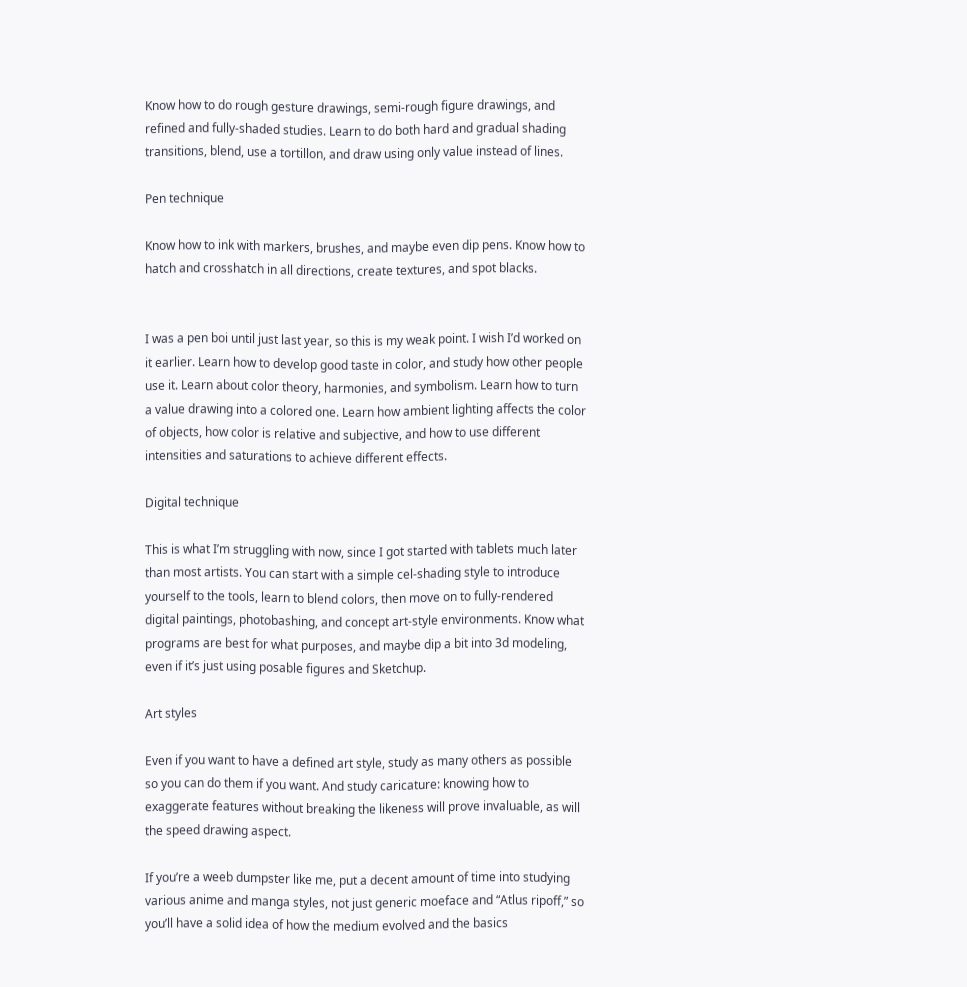Know how to do rough gesture drawings, semi-rough figure drawings, and refined and fully-shaded studies. Learn to do both hard and gradual shading transitions, blend, use a tortillon, and draw using only value instead of lines.

Pen technique

Know how to ink with markers, brushes, and maybe even dip pens. Know how to hatch and crosshatch in all directions, create textures, and spot blacks.


I was a pen boi until just last year, so this is my weak point. I wish I’d worked on it earlier. Learn how to develop good taste in color, and study how other people use it. Learn about color theory, harmonies, and symbolism. Learn how to turn a value drawing into a colored one. Learn how ambient lighting affects the color of objects, how color is relative and subjective, and how to use different intensities and saturations to achieve different effects.

Digital technique

This is what I’m struggling with now, since I got started with tablets much later than most artists. You can start with a simple cel-shading style to introduce yourself to the tools, learn to blend colors, then move on to fully-rendered digital paintings, photobashing, and concept art-style environments. Know what programs are best for what purposes, and maybe dip a bit into 3d modeling, even if it’s just using posable figures and Sketchup.

Art styles

Even if you want to have a defined art style, study as many others as possible so you can do them if you want. And study caricature: knowing how to exaggerate features without breaking the likeness will prove invaluable, as will the speed drawing aspect.

If you’re a weeb dumpster like me, put a decent amount of time into studying various anime and manga styles, not just generic moeface and “Atlus ripoff,” so you’ll have a solid idea of how the medium evolved and the basics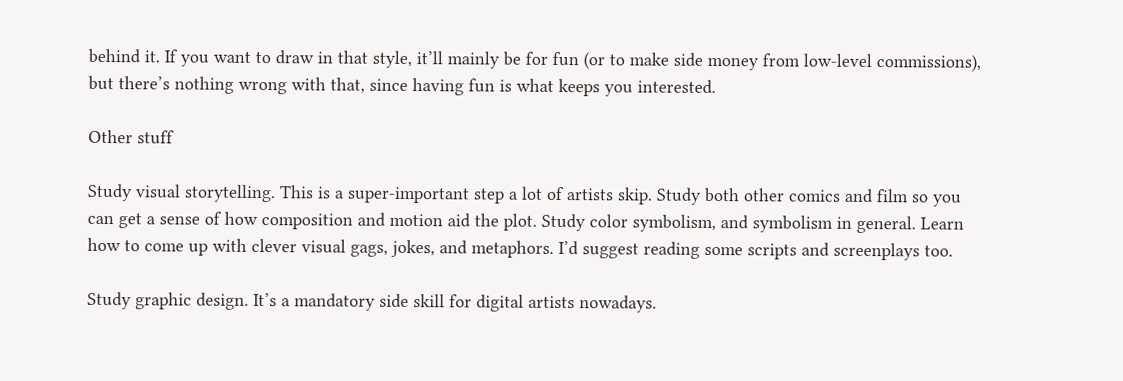behind it. If you want to draw in that style, it’ll mainly be for fun (or to make side money from low-level commissions), but there’s nothing wrong with that, since having fun is what keeps you interested.

Other stuff

Study visual storytelling. This is a super-important step a lot of artists skip. Study both other comics and film so you can get a sense of how composition and motion aid the plot. Study color symbolism, and symbolism in general. Learn how to come up with clever visual gags, jokes, and metaphors. I’d suggest reading some scripts and screenplays too.

Study graphic design. It’s a mandatory side skill for digital artists nowadays.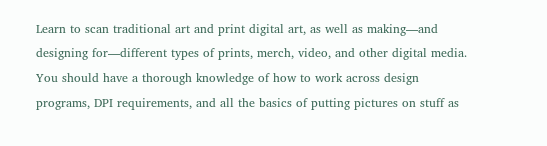Learn to scan traditional art and print digital art, as well as making—and designing for—different types of prints, merch, video, and other digital media. You should have a thorough knowledge of how to work across design programs, DPI requirements, and all the basics of putting pictures on stuff as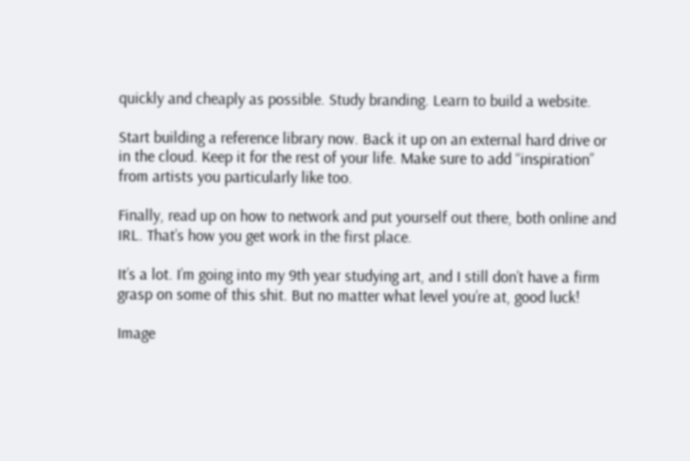quickly and cheaply as possible. Study branding. Learn to build a website.

Start building a reference library now. Back it up on an external hard drive or in the cloud. Keep it for the rest of your life. Make sure to add “inspiration” from artists you particularly like too.

Finally, read up on how to network and put yourself out there, both online and IRL. That’s how you get work in the first place.

It’s a lot. I’m going into my 9th year studying art, and I still don’t have a firm grasp on some of this shit. But no matter what level you’re at, good luck!

Image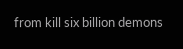from kill six billion demons